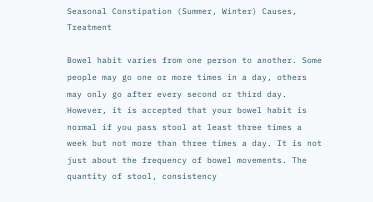Seasonal Constipation (Summer, Winter) Causes, Treatment

Bowel habit varies from one person to another. Some people may go one or more times in a day, others may only go after every second or third day. However, it is accepted that your bowel habit is normal if you pass stool at least three times a week but not more than three times a day. It is not just about the frequency of bowel movements. The quantity of stool, consistency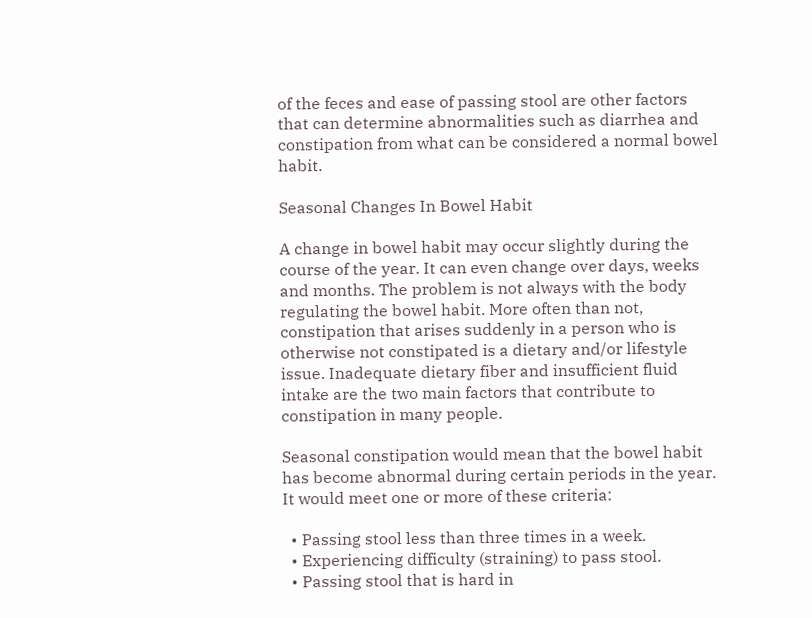of the feces and ease of passing stool are other factors that can determine abnormalities such as diarrhea and constipation from what can be considered a normal bowel habit.

Seasonal Changes In Bowel Habit

A change in bowel habit may occur slightly during the course of the year. It can even change over days, weeks and months. The problem is not always with the body regulating the bowel habit. More often than not, constipation that arises suddenly in a person who is otherwise not constipated is a dietary and/or lifestyle issue. Inadequate dietary fiber and insufficient fluid intake are the two main factors that contribute to constipation in many people.

Seasonal constipation would mean that the bowel habit has become abnormal during certain periods in the year. It would meet one or more of these criteria:

  • Passing stool less than three times in a week.
  • Experiencing difficulty (straining) to pass stool.
  • Passing stool that is hard in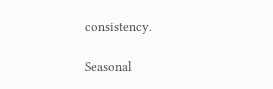consistency.

Seasonal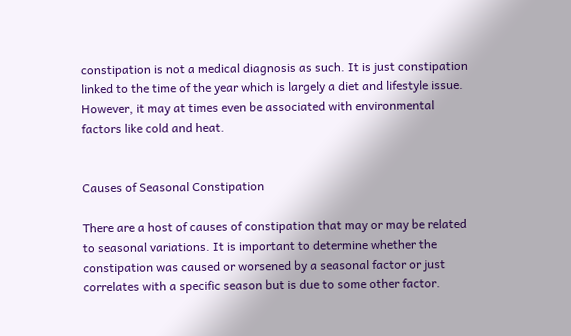constipation is not a medical diagnosis as such. It is just constipation linked to the time of the year which is largely a diet and lifestyle issue. However, it may at times even be associated with environmental factors like cold and heat.


Causes of Seasonal Constipation

There are a host of causes of constipation that may or may be related to seasonal variations. It is important to determine whether the constipation was caused or worsened by a seasonal factor or just correlates with a specific season but is due to some other factor.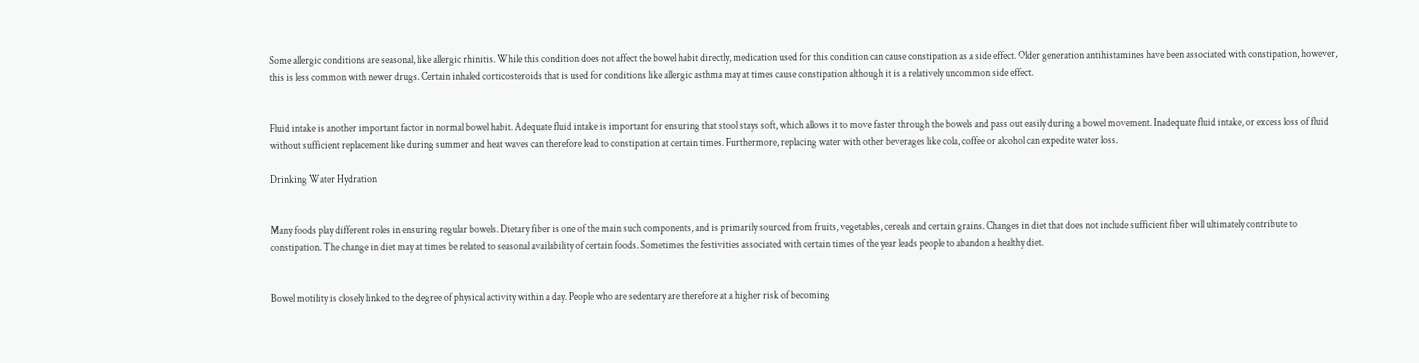Some allergic conditions are seasonal, like allergic rhinitis. While this condition does not affect the bowel habit directly, medication used for this condition can cause constipation as a side effect. Older generation antihistamines have been associated with constipation, however, this is less common with newer drugs. Certain inhaled corticosteroids that is used for conditions like allergic asthma may at times cause constipation although it is a relatively uncommon side effect.


Fluid intake is another important factor in normal bowel habit. Adequate fluid intake is important for ensuring that stool stays soft, which allows it to move faster through the bowels and pass out easily during a bowel movement. Inadequate fluid intake, or excess loss of fluid without sufficient replacement like during summer and heat waves can therefore lead to constipation at certain times. Furthermore, replacing water with other beverages like cola, coffee or alcohol can expedite water loss.

Drinking Water Hydration


Many foods play different roles in ensuring regular bowels. Dietary fiber is one of the main such components, and is primarily sourced from fruits, vegetables, cereals and certain grains. Changes in diet that does not include sufficient fiber will ultimately contribute to constipation. The change in diet may at times be related to seasonal availability of certain foods. Sometimes the festivities associated with certain times of the year leads people to abandon a healthy diet.


Bowel motility is closely linked to the degree of physical activity within a day. People who are sedentary are therefore at a higher risk of becoming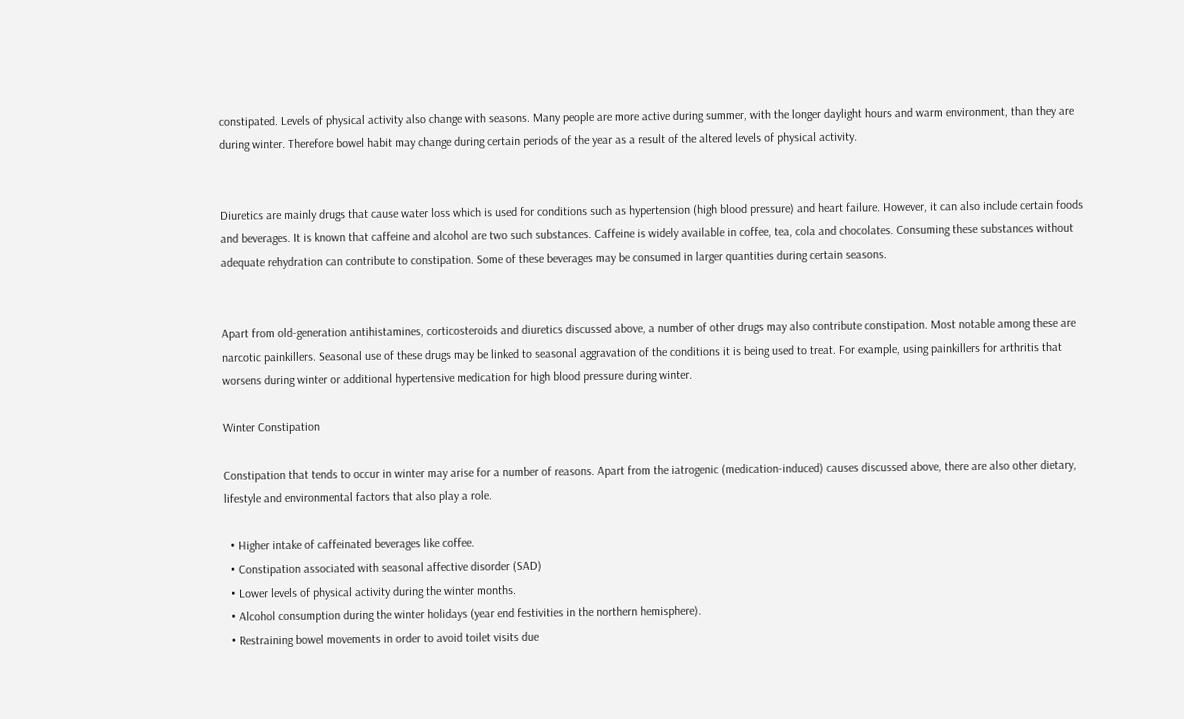constipated. Levels of physical activity also change with seasons. Many people are more active during summer, with the longer daylight hours and warm environment, than they are during winter. Therefore bowel habit may change during certain periods of the year as a result of the altered levels of physical activity.


Diuretics are mainly drugs that cause water loss which is used for conditions such as hypertension (high blood pressure) and heart failure. However, it can also include certain foods and beverages. It is known that caffeine and alcohol are two such substances. Caffeine is widely available in coffee, tea, cola and chocolates. Consuming these substances without adequate rehydration can contribute to constipation. Some of these beverages may be consumed in larger quantities during certain seasons.


Apart from old-generation antihistamines, corticosteroids and diuretics discussed above, a number of other drugs may also contribute constipation. Most notable among these are narcotic painkillers. Seasonal use of these drugs may be linked to seasonal aggravation of the conditions it is being used to treat. For example, using painkillers for arthritis that worsens during winter or additional hypertensive medication for high blood pressure during winter.

Winter Constipation

Constipation that tends to occur in winter may arise for a number of reasons. Apart from the iatrogenic (medication-induced) causes discussed above, there are also other dietary, lifestyle and environmental factors that also play a role.

  • Higher intake of caffeinated beverages like coffee.
  • Constipation associated with seasonal affective disorder (SAD)
  • Lower levels of physical activity during the winter months.
  • Alcohol consumption during the winter holidays (year end festivities in the northern hemisphere).
  • Restraining bowel movements in order to avoid toilet visits due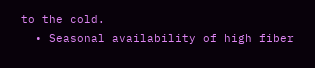to the cold.
  • Seasonal availability of high fiber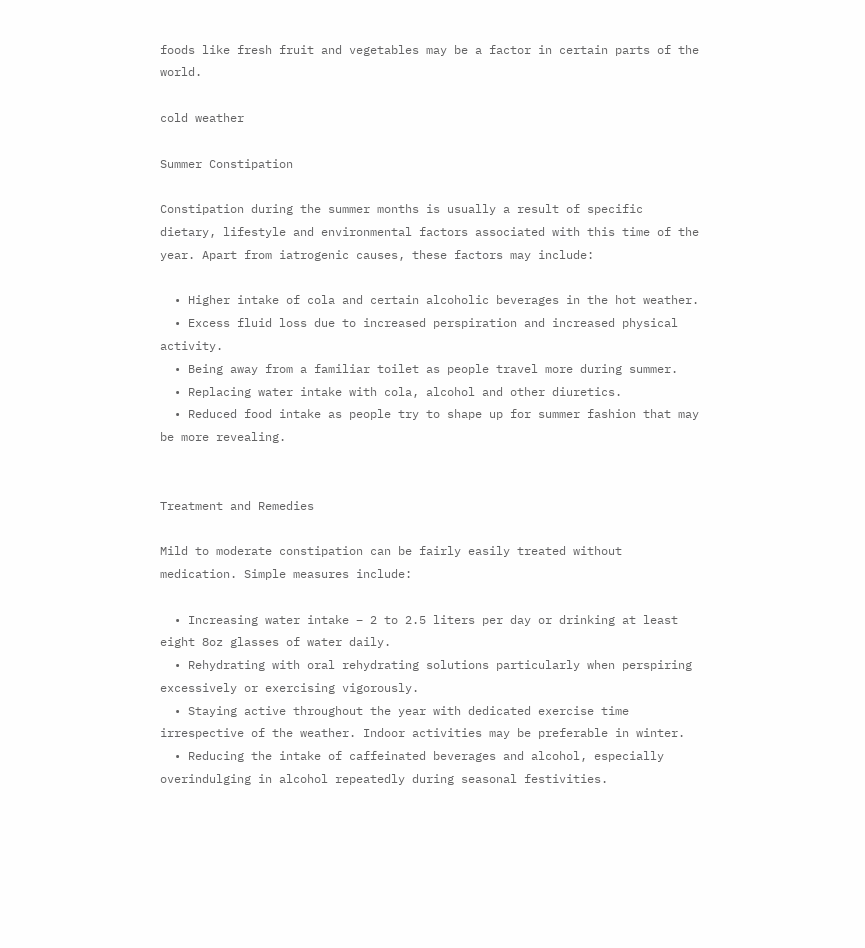foods like fresh fruit and vegetables may be a factor in certain parts of the world.

cold weather

Summer Constipation

Constipation during the summer months is usually a result of specific dietary, lifestyle and environmental factors associated with this time of the year. Apart from iatrogenic causes, these factors may include:

  • Higher intake of cola and certain alcoholic beverages in the hot weather.
  • Excess fluid loss due to increased perspiration and increased physical activity.
  • Being away from a familiar toilet as people travel more during summer.
  • Replacing water intake with cola, alcohol and other diuretics.
  • Reduced food intake as people try to shape up for summer fashion that may be more revealing.


Treatment and Remedies

Mild to moderate constipation can be fairly easily treated without medication. Simple measures include:

  • Increasing water intake – 2 to 2.5 liters per day or drinking at least eight 8oz glasses of water daily.
  • Rehydrating with oral rehydrating solutions particularly when perspiring excessively or exercising vigorously.
  • Staying active throughout the year with dedicated exercise time irrespective of the weather. Indoor activities may be preferable in winter.
  • Reducing the intake of caffeinated beverages and alcohol, especially overindulging in alcohol repeatedly during seasonal festivities.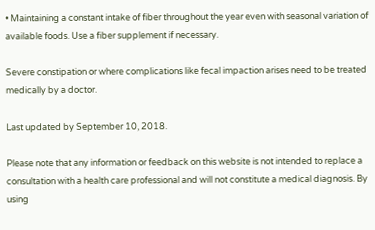• Maintaining a constant intake of fiber throughout the year even with seasonal variation of available foods. Use a fiber supplement if necessary.

Severe constipation or where complications like fecal impaction arises need to be treated medically by a doctor.

Last updated by September 10, 2018.

Please note that any information or feedback on this website is not intended to replace a consultation with a health care professional and will not constitute a medical diagnosis. By using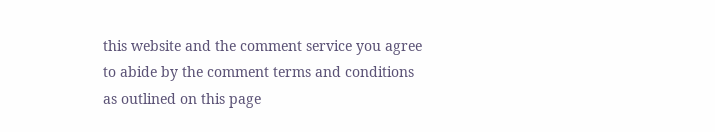this website and the comment service you agree to abide by the comment terms and conditions as outlined on this page